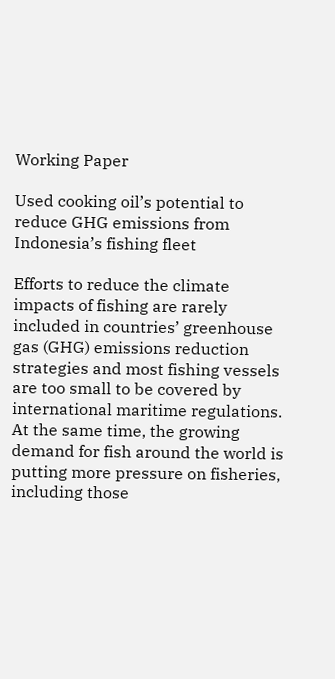Working Paper

Used cooking oil’s potential to reduce GHG emissions from Indonesia’s fishing fleet

Efforts to reduce the climate impacts of fishing are rarely included in countries’ greenhouse gas (GHG) emissions reduction strategies and most fishing vessels are too small to be covered by international maritime regulations. At the same time, the growing demand for fish around the world is putting more pressure on fisheries, including those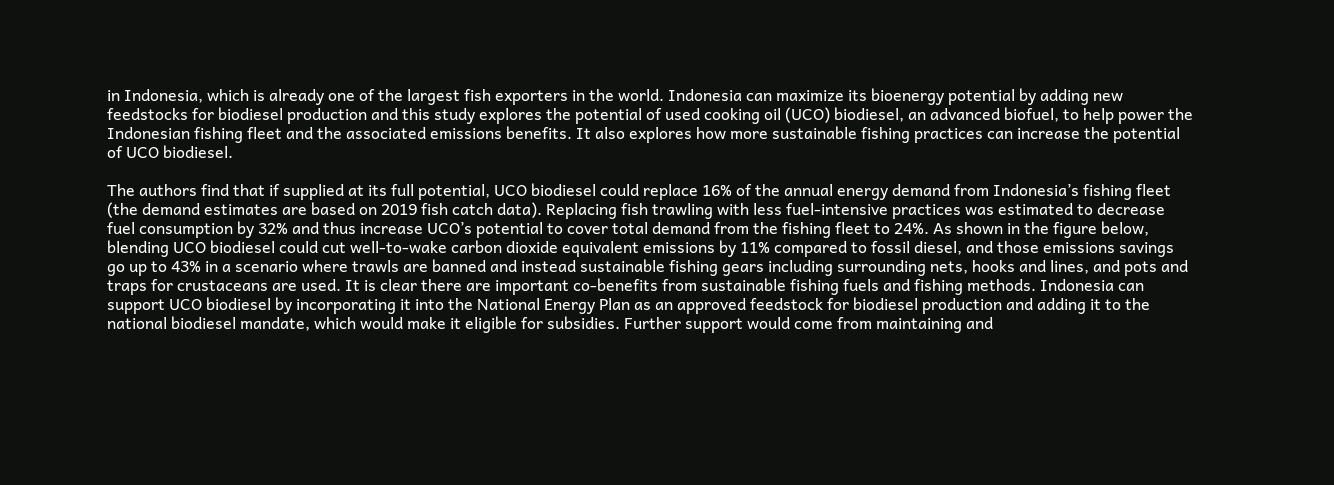in Indonesia, which is already one of the largest fish exporters in the world. Indonesia can maximize its bioenergy potential by adding new feedstocks for biodiesel production and this study explores the potential of used cooking oil (UCO) biodiesel, an advanced biofuel, to help power the Indonesian fishing fleet and the associated emissions benefits. It also explores how more sustainable fishing practices can increase the potential of UCO biodiesel.

The authors find that if supplied at its full potential, UCO biodiesel could replace 16% of the annual energy demand from Indonesia’s fishing fleet (the demand estimates are based on 2019 fish catch data). Replacing fish trawling with less fuel-intensive practices was estimated to decrease fuel consumption by 32% and thus increase UCO’s potential to cover total demand from the fishing fleet to 24%. As shown in the figure below, blending UCO biodiesel could cut well-to-wake carbon dioxide equivalent emissions by 11% compared to fossil diesel, and those emissions savings go up to 43% in a scenario where trawls are banned and instead sustainable fishing gears including surrounding nets, hooks and lines, and pots and traps for crustaceans are used. It is clear there are important co-benefits from sustainable fishing fuels and fishing methods. Indonesia can support UCO biodiesel by incorporating it into the National Energy Plan as an approved feedstock for biodiesel production and adding it to the national biodiesel mandate, which would make it eligible for subsidies. Further support would come from maintaining and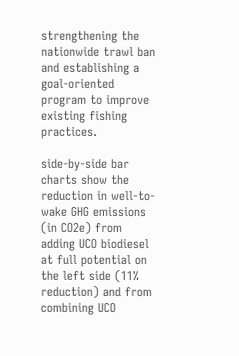strengthening the nationwide trawl ban and establishing a goal-oriented program to improve existing fishing practices.

side-by-side bar charts show the reduction in well-to-wake GHG emissions (in CO2e) from adding UCO biodiesel at full potential on the left side (11% reduction) and from combining UCO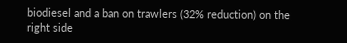biodiesel and a ban on trawlers (32% reduction) on the right side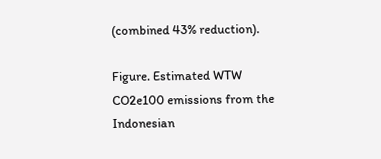(combined 43% reduction).

Figure. Estimated WTW CO2e100 emissions from the Indonesian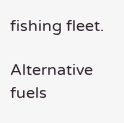fishing fleet.

Alternative fuels